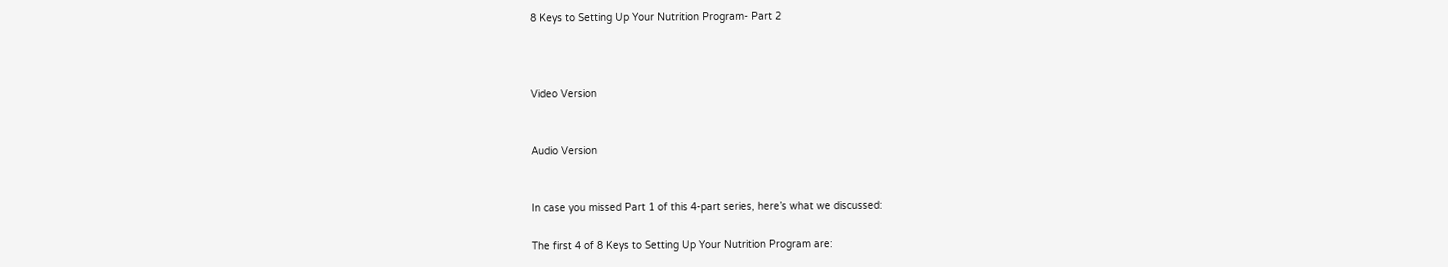8 Keys to Setting Up Your Nutrition Program- Part 2



Video Version


Audio Version


In case you missed Part 1 of this 4-part series, here’s what we discussed:

The first 4 of 8 Keys to Setting Up Your Nutrition Program are: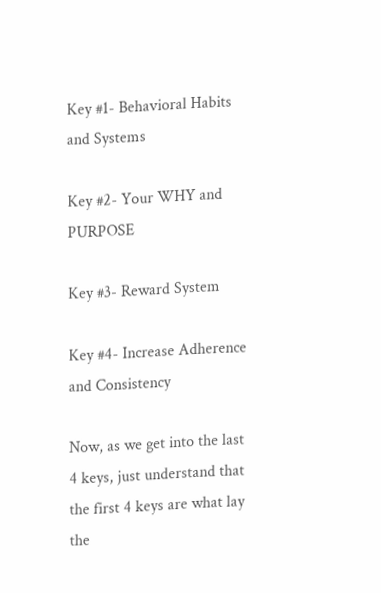Key #1- Behavioral Habits and Systems

Key #2- Your WHY and PURPOSE

Key #3- Reward System

Key #4- Increase Adherence and Consistency

Now, as we get into the last 4 keys, just understand that the first 4 keys are what lay the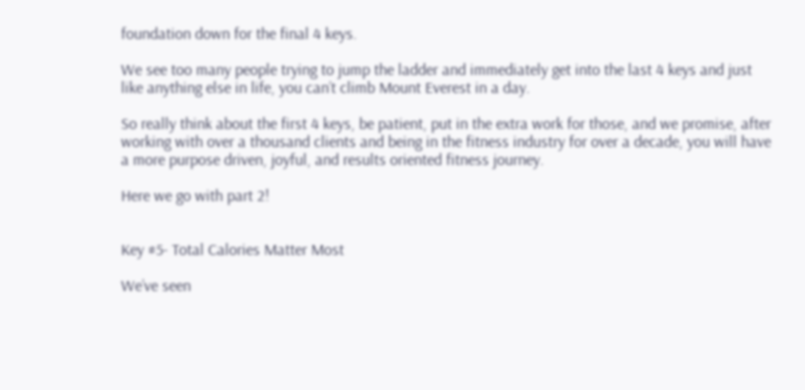foundation down for the final 4 keys.

We see too many people trying to jump the ladder and immediately get into the last 4 keys and just like anything else in life, you can’t climb Mount Everest in a day.

So really think about the first 4 keys, be patient, put in the extra work for those, and we promise, after working with over a thousand clients and being in the fitness industry for over a decade, you will have a more purpose driven, joyful, and results oriented fitness journey.

Here we go with part 2!


Key #5- Total Calories Matter Most

We’ve seen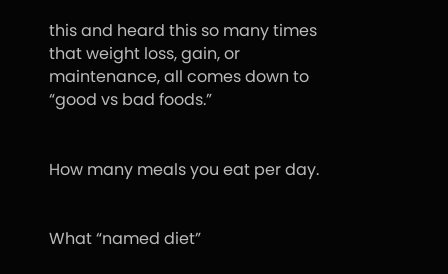this and heard this so many times that weight loss, gain, or maintenance, all comes down to “good vs bad foods.”


How many meals you eat per day.


What “named diet”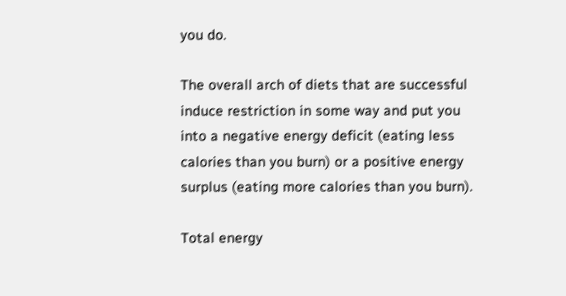you do.

The overall arch of diets that are successful induce restriction in some way and put you into a negative energy deficit (eating less calories than you burn) or a positive energy surplus (eating more calories than you burn).

Total energy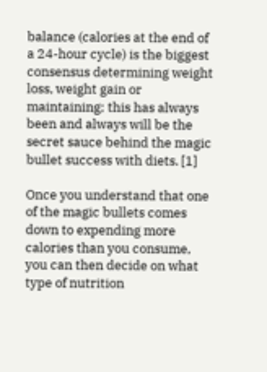balance (calories at the end of a 24-hour cycle) is the biggest consensus determining weight loss, weight gain or maintaining; this has always been and always will be the secret sauce behind the magic bullet success with diets. [1]

Once you understand that one of the magic bullets comes down to expending more calories than you consume, you can then decide on what type of nutrition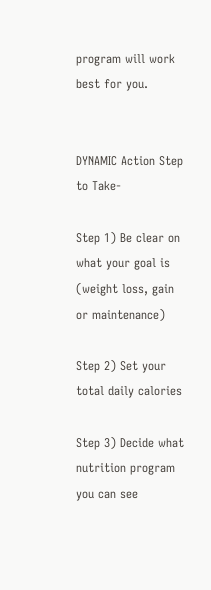program will work best for you.


DYNAMIC Action Step to Take-

Step 1) Be clear on what your goal is (weight loss, gain or maintenance)

Step 2) Set your total daily calories

Step 3) Decide what nutrition program you can see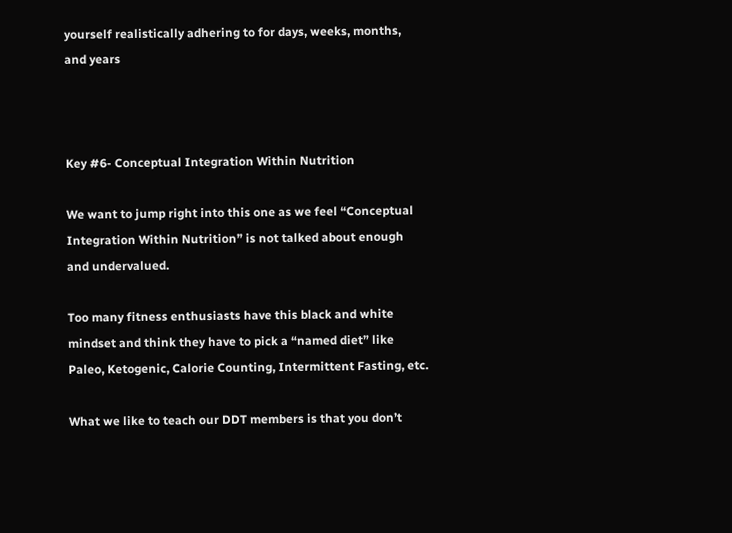yourself realistically adhering to for days, weeks, months, and years



Key #6- Conceptual Integration Within Nutrition

We want to jump right into this one as we feel “Conceptual Integration Within Nutrition” is not talked about enough and undervalued.

Too many fitness enthusiasts have this black and white mindset and think they have to pick a “named diet” like Paleo, Ketogenic, Calorie Counting, Intermittent Fasting, etc.

What we like to teach our DDT members is that you don’t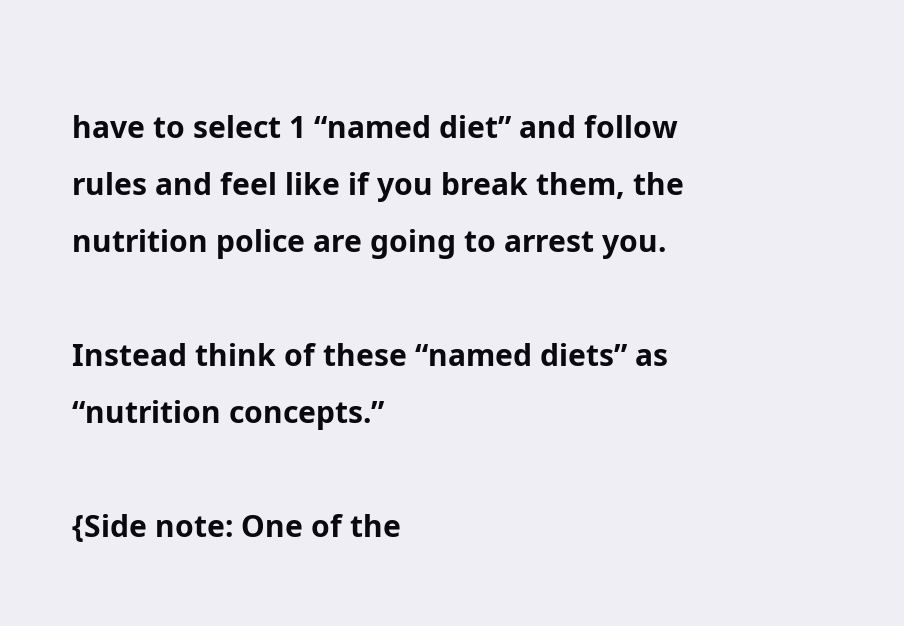have to select 1 “named diet” and follow rules and feel like if you break them, the nutrition police are going to arrest you.

Instead think of these “named diets” as “nutrition concepts.”

{Side note: One of the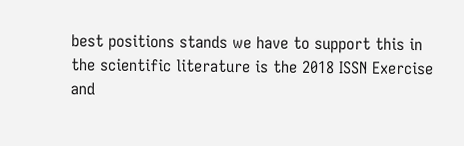best positions stands we have to support this in the scientific literature is the 2018 ISSN Exercise and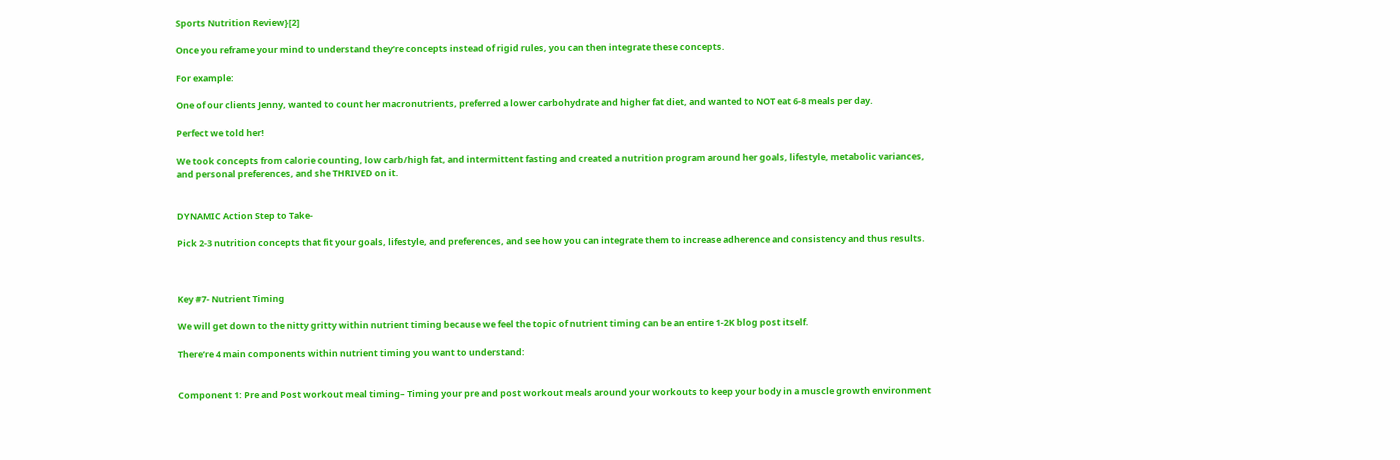Sports Nutrition Review}[2]

Once you reframe your mind to understand they’re concepts instead of rigid rules, you can then integrate these concepts.

For example:

One of our clients Jenny, wanted to count her macronutrients, preferred a lower carbohydrate and higher fat diet, and wanted to NOT eat 6-8 meals per day.

Perfect we told her!

We took concepts from calorie counting, low carb/high fat, and intermittent fasting and created a nutrition program around her goals, lifestyle, metabolic variances, and personal preferences, and she THRIVED on it.


DYNAMIC Action Step to Take-

Pick 2-3 nutrition concepts that fit your goals, lifestyle, and preferences, and see how you can integrate them to increase adherence and consistency and thus results.



Key #7- Nutrient Timing

We will get down to the nitty gritty within nutrient timing because we feel the topic of nutrient timing can be an entire 1-2K blog post itself.

There’re 4 main components within nutrient timing you want to understand:


Component 1: Pre and Post workout meal timing– Timing your pre and post workout meals around your workouts to keep your body in a muscle growth environment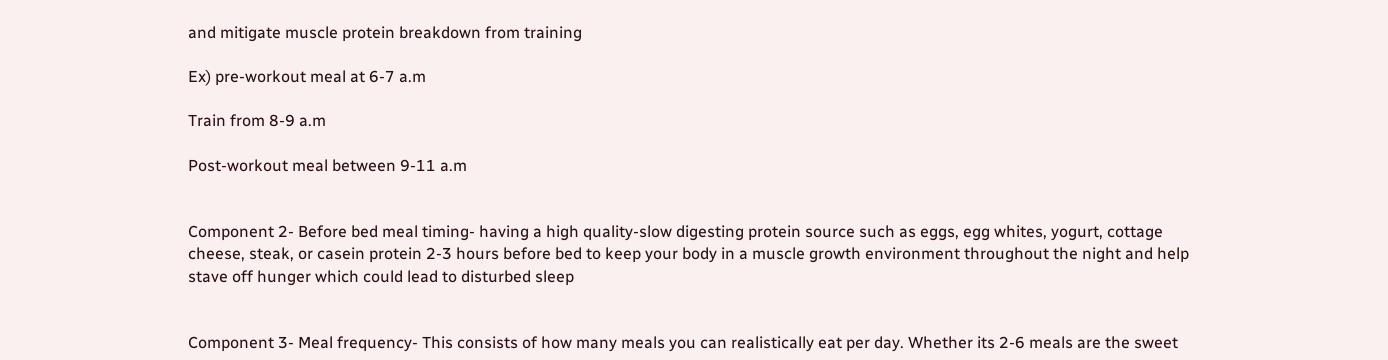and mitigate muscle protein breakdown from training

Ex) pre-workout meal at 6-7 a.m

Train from 8-9 a.m

Post-workout meal between 9-11 a.m


Component 2- Before bed meal timing- having a high quality-slow digesting protein source such as eggs, egg whites, yogurt, cottage cheese, steak, or casein protein 2-3 hours before bed to keep your body in a muscle growth environment throughout the night and help stave off hunger which could lead to disturbed sleep


Component 3- Meal frequency- This consists of how many meals you can realistically eat per day. Whether its 2-6 meals are the sweet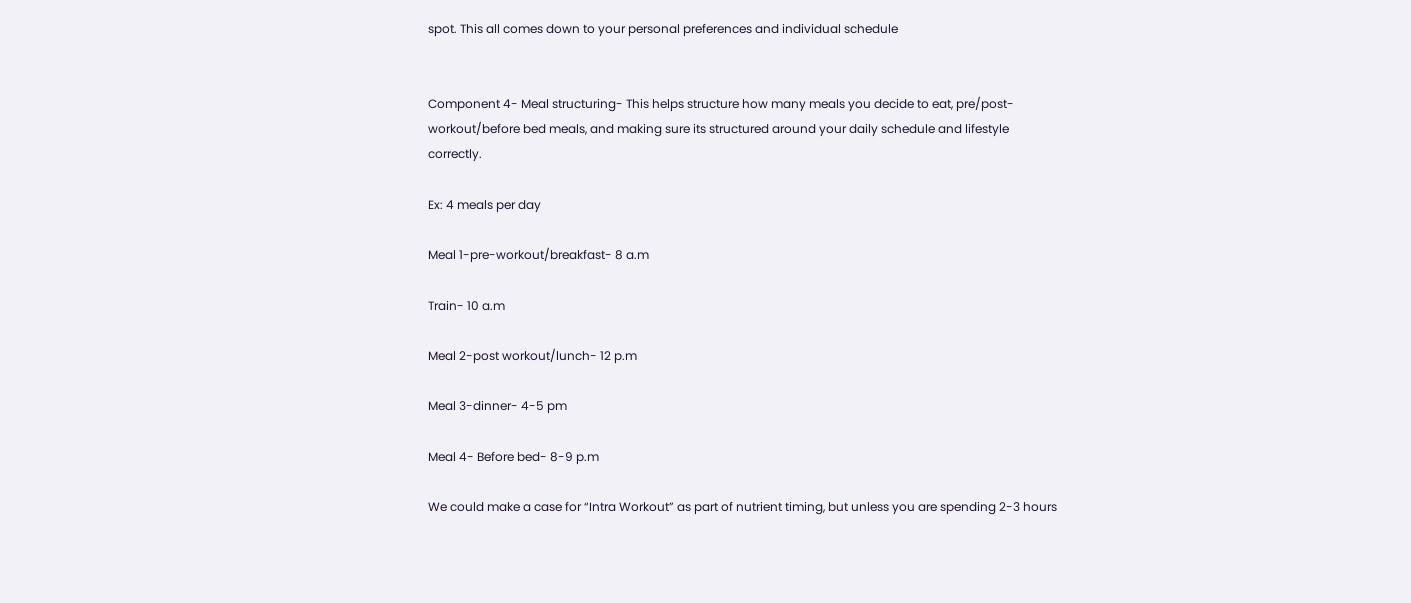spot. This all comes down to your personal preferences and individual schedule


Component 4- Meal structuring- This helps structure how many meals you decide to eat, pre/post-workout/before bed meals, and making sure its structured around your daily schedule and lifestyle correctly.

Ex: 4 meals per day

Meal 1-pre-workout/breakfast- 8 a.m

Train- 10 a.m

Meal 2-post workout/lunch- 12 p.m

Meal 3-dinner- 4-5 pm

Meal 4- Before bed- 8-9 p.m

We could make a case for “Intra Workout” as part of nutrient timing, but unless you are spending 2-3 hours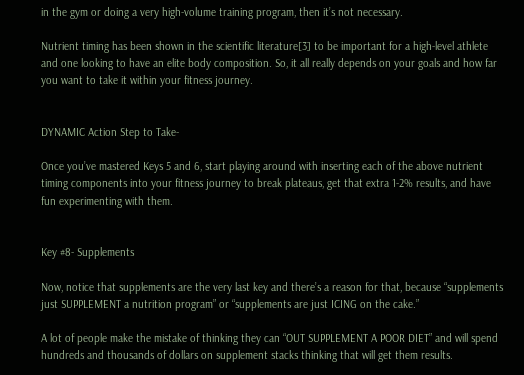in the gym or doing a very high-volume training program, then it’s not necessary.

Nutrient timing has been shown in the scientific literature[3] to be important for a high-level athlete and one looking to have an elite body composition. So, it all really depends on your goals and how far you want to take it within your fitness journey.


DYNAMIC Action Step to Take-

Once you’ve mastered Keys 5 and 6, start playing around with inserting each of the above nutrient timing components into your fitness journey to break plateaus, get that extra 1-2% results, and have fun experimenting with them.


Key #8- Supplements

Now, notice that supplements are the very last key and there’s a reason for that, because “supplements just SUPPLEMENT a nutrition program” or “supplements are just ICING on the cake.”

A lot of people make the mistake of thinking they can “OUT SUPPLEMENT A POOR DIET” and will spend hundreds and thousands of dollars on supplement stacks thinking that will get them results.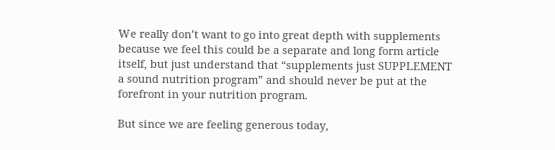We really don’t want to go into great depth with supplements because we feel this could be a separate and long form article itself, but just understand that “supplements just SUPPLEMENT a sound nutrition program” and should never be put at the forefront in your nutrition program.

But since we are feeling generous today,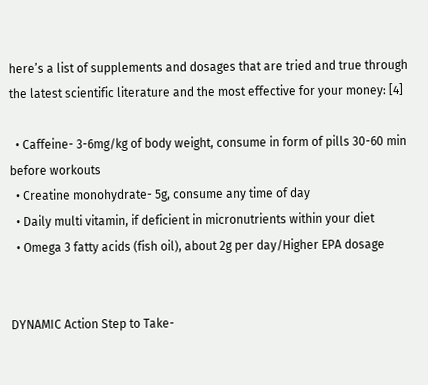here’s a list of supplements and dosages that are tried and true through the latest scientific literature and the most effective for your money: [4]

  • Caffeine- 3-6mg/kg of body weight, consume in form of pills 30-60 min before workouts
  • Creatine monohydrate- 5g, consume any time of day
  • Daily multi vitamin, if deficient in micronutrients within your diet
  • Omega 3 fatty acids (fish oil), about 2g per day/Higher EPA dosage


DYNAMIC Action Step to Take-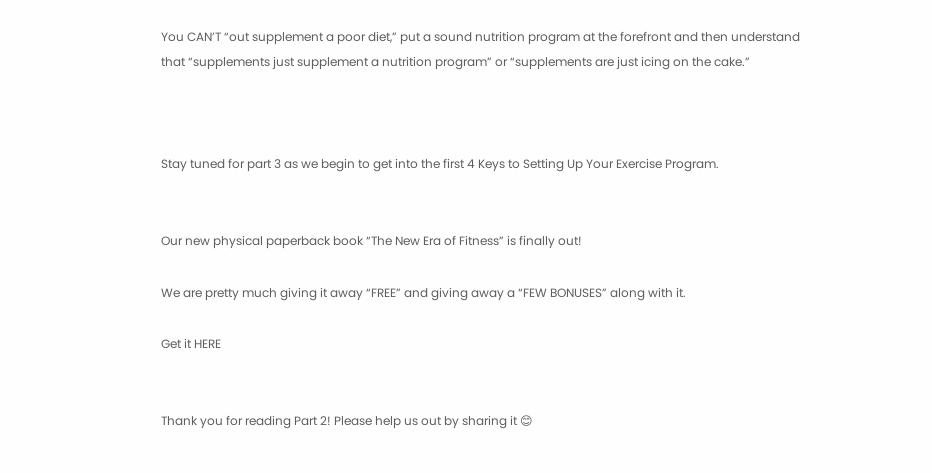You CAN’T “out supplement a poor diet,” put a sound nutrition program at the forefront and then understand that “supplements just supplement a nutrition program” or “supplements are just icing on the cake.”



Stay tuned for part 3 as we begin to get into the first 4 Keys to Setting Up Your Exercise Program.


Our new physical paperback book “The New Era of Fitness” is finally out!

We are pretty much giving it away “FREE” and giving away a “FEW BONUSES” along with it.

Get it HERE


Thank you for reading Part 2! Please help us out by sharing it 😊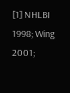[1] NHLBI 1998; Wing 2001;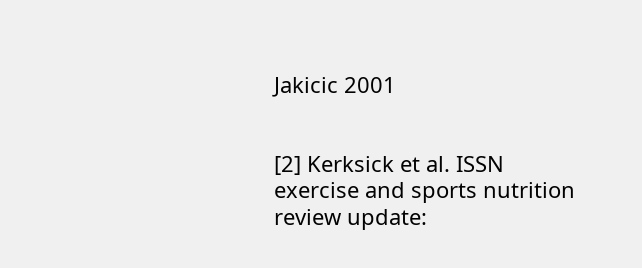Jakicic 2001


[2] Kerksick et al. ISSN exercise and sports nutrition review update: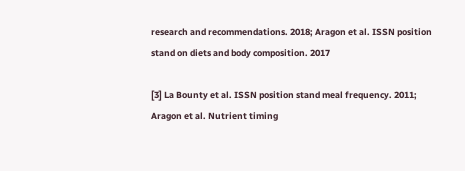research and recommendations. 2018; Aragon et al. ISSN position stand on diets and body composition. 2017

[3] La Bounty et al. ISSN position stand meal frequency. 2011; Aragon et al. Nutrient timing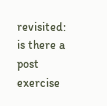revisited: is there a post exercise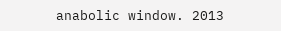anabolic window. 2013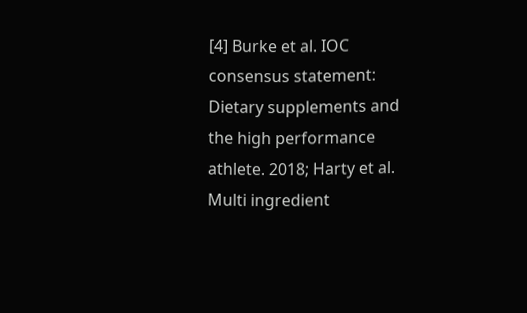[4] Burke et al. IOC consensus statement: Dietary supplements and the high performance athlete. 2018; Harty et al. Multi ingredient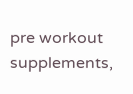pre workout supplements,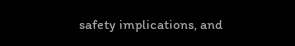safety implications, and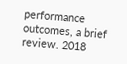performance outcomes, a brief review. 2018